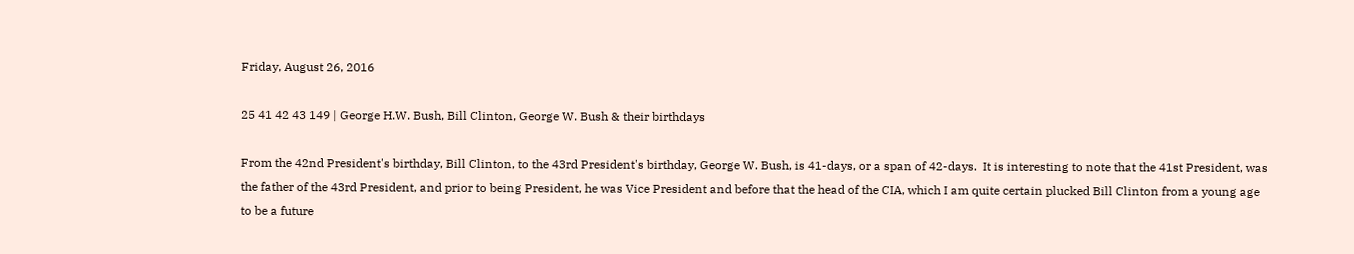Friday, August 26, 2016

25 41 42 43 149 | George H.W. Bush, Bill Clinton, George W. Bush & their birthdays

From the 42nd President's birthday, Bill Clinton, to the 43rd President's birthday, George W. Bush, is 41-days, or a span of 42-days.  It is interesting to note that the 41st President, was the father of the 43rd President, and prior to being President, he was Vice President and before that the head of the CIA, which I am quite certain plucked Bill Clinton from a young age to be a future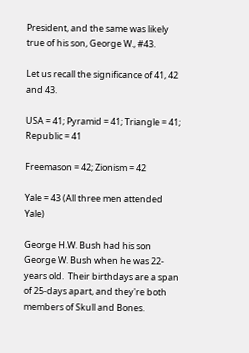President, and the same was likely true of his son, George W., #43.

Let us recall the significance of 41, 42 and 43.

USA = 41; Pyramid = 41; Triangle = 41; Republic = 41

Freemason = 42; Zionism = 42

Yale = 43 (All three men attended Yale)

George H.W. Bush had his son George W. Bush when he was 22-years old.  Their birthdays are a span of 25-days apart, and they're both members of Skull and Bones.